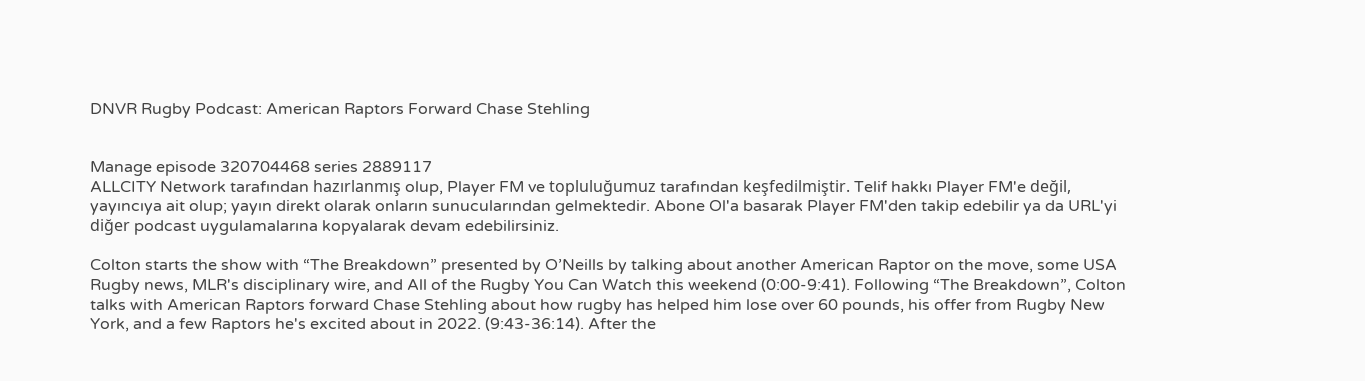DNVR Rugby Podcast: American Raptors Forward Chase Stehling


Manage episode 320704468 series 2889117
ALLCITY Network tarafından hazırlanmış olup, Player FM ve topluluğumuz tarafından keşfedilmiştir. Telif hakkı Player FM'e değil, yayıncıya ait olup; yayın direkt olarak onların sunucularından gelmektedir. Abone Ol'a basarak Player FM'den takip edebilir ya da URL'yi diğer podcast uygulamalarına kopyalarak devam edebilirsiniz.

Colton starts the show with “The Breakdown” presented by O’Neills by talking about another American Raptor on the move, some USA Rugby news, MLR's disciplinary wire, and All of the Rugby You Can Watch this weekend (0:00-9:41). Following “The Breakdown”, Colton talks with American Raptors forward Chase Stehling about how rugby has helped him lose over 60 pounds, his offer from Rugby New York, and a few Raptors he's excited about in 2022. (9:43-36:14). After the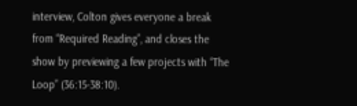interview, Colton gives everyone a break from “Required Reading”, and closes the show by previewing a few projects with “The Loop” (36:15-38:10).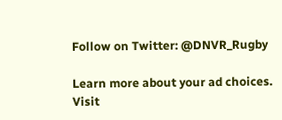Follow on Twitter: @DNVR_Rugby

Learn more about your ad choices. Visit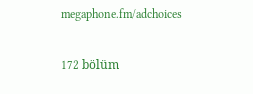megaphone.fm/adchoices

172 bölüm